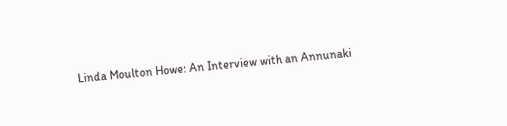Linda Moulton Howe: An Interview with an Annunaki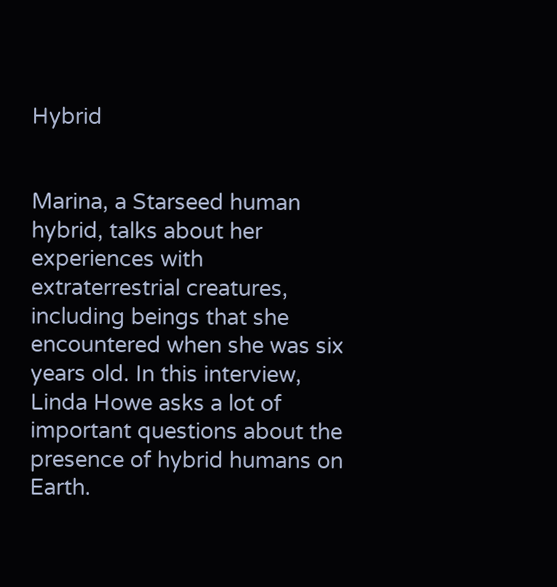Hybrid


Marina, a Starseed human hybrid, talks about her experiences with extraterrestrial creatures, including beings that she encountered when she was six years old. In this interview, Linda Howe asks a lot of important questions about the presence of hybrid humans on Earth.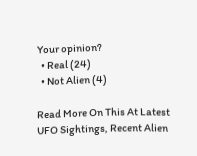Your opinion?
  • Real (24)
  • Not Alien (4)

Read More On This At Latest UFO Sightings, Recent Alien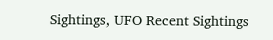Sightings, UFO Recent Sightings